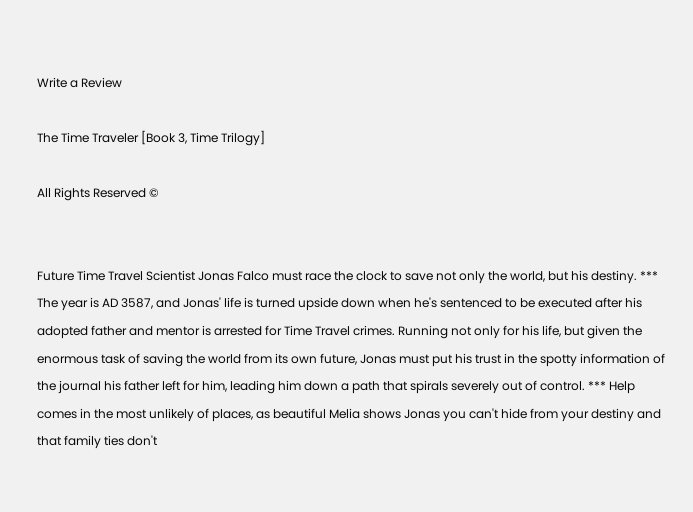Write a Review

The Time Traveler [Book 3, Time Trilogy]

All Rights Reserved ©


Future Time Travel Scientist Jonas Falco must race the clock to save not only the world, but his destiny. *** The year is AD 3587, and Jonas' life is turned upside down when he's sentenced to be executed after his adopted father and mentor is arrested for Time Travel crimes. Running not only for his life, but given the enormous task of saving the world from its own future, Jonas must put his trust in the spotty information of the journal his father left for him, leading him down a path that spirals severely out of control. *** Help comes in the most unlikely of places, as beautiful Melia shows Jonas you can't hide from your destiny and that family ties don't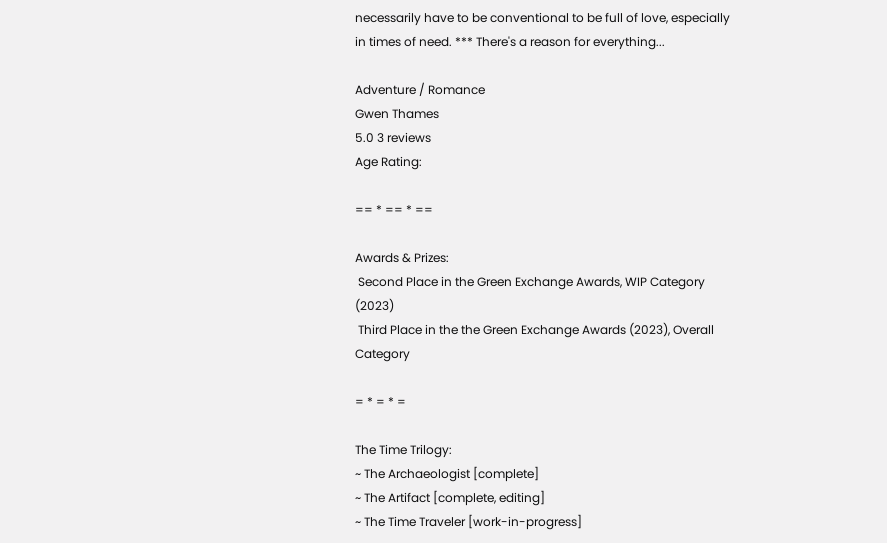necessarily have to be conventional to be full of love, especially in times of need. *** There's a reason for everything...

Adventure / Romance
Gwen Thames
5.0 3 reviews
Age Rating:

== * == * ==

Awards & Prizes:
 Second Place in the Green Exchange Awards, WIP Category (2023)
 Third Place in the the Green Exchange Awards (2023), Overall Category

= * = * =

The Time Trilogy:
~ The Archaeologist [complete]
~ The Artifact [complete, editing]
~ The Time Traveler [work-in-progress]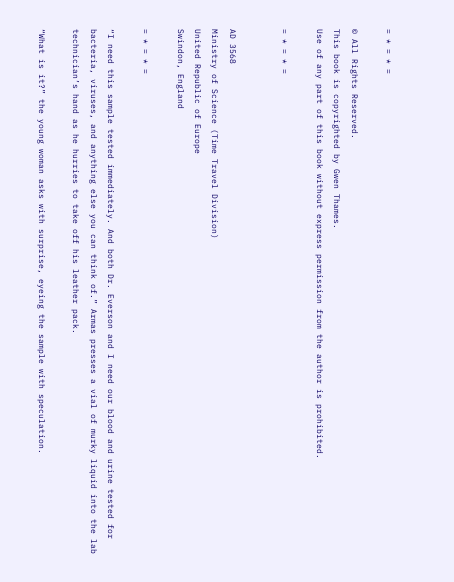= * = * =

© All Rights Reserved.
This book is copyrighted by Gwen Thames.
Use of any part of this book without express permission from the author is prohibited.

= * = * =


AD 3568
Ministry of Science (Time Travel Division)
United Republic of Europe
Swindon, England

= * = * =

“I need this sample tested immediately. And both Dr. Everson and I need our blood and urine tested for bacteria, viruses, and anything else you can think of.” Armas presses a vial of murky liquid into the lab technician’s hand as he hurries to take off his leather pack.

“What is it?” the young woman asks with surprise, eyeing the sample with speculation.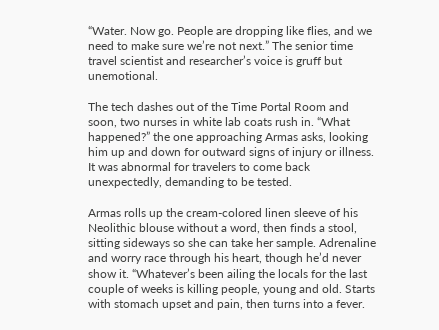“Water. Now go. People are dropping like flies, and we need to make sure we’re not next.” The senior time travel scientist and researcher’s voice is gruff but unemotional.

The tech dashes out of the Time Portal Room and soon, two nurses in white lab coats rush in. “What happened?” the one approaching Armas asks, looking him up and down for outward signs of injury or illness. It was abnormal for travelers to come back unexpectedly, demanding to be tested.

Armas rolls up the cream-colored linen sleeve of his Neolithic blouse without a word, then finds a stool, sitting sideways so she can take her sample. Adrenaline and worry race through his heart, though he’d never show it. “Whatever’s been ailing the locals for the last couple of weeks is killing people, young and old. Starts with stomach upset and pain, then turns into a fever.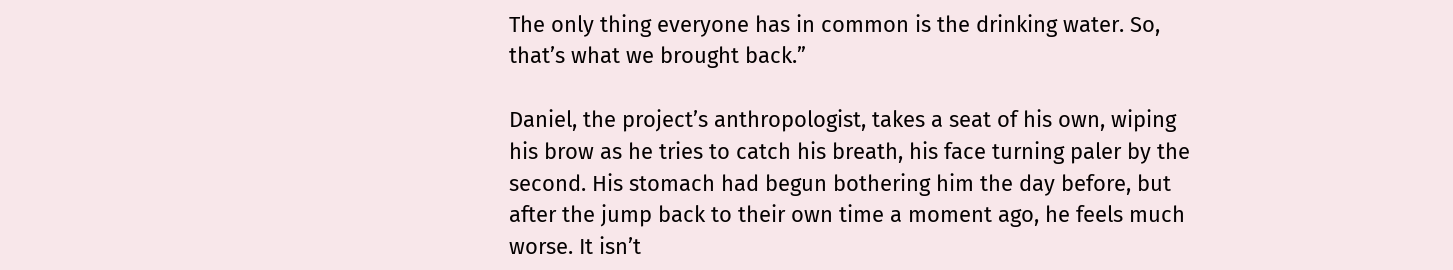The only thing everyone has in common is the drinking water. So, that’s what we brought back.”

Daniel, the project’s anthropologist, takes a seat of his own, wiping his brow as he tries to catch his breath, his face turning paler by the second. His stomach had begun bothering him the day before, but after the jump back to their own time a moment ago, he feels much worse. It isn’t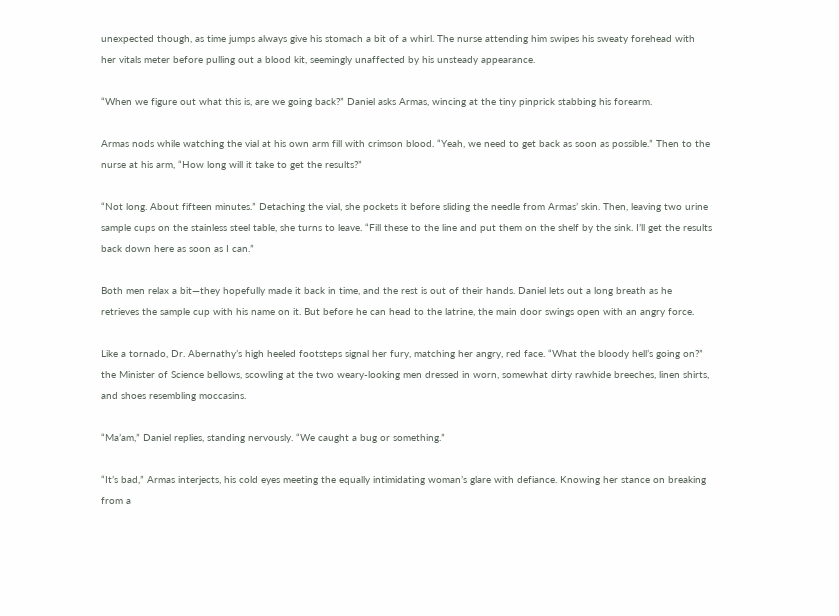unexpected though, as time jumps always give his stomach a bit of a whirl. The nurse attending him swipes his sweaty forehead with her vitals meter before pulling out a blood kit, seemingly unaffected by his unsteady appearance.

“When we figure out what this is, are we going back?” Daniel asks Armas, wincing at the tiny pinprick stabbing his forearm.

Armas nods while watching the vial at his own arm fill with crimson blood. “Yeah, we need to get back as soon as possible.” Then to the nurse at his arm, “How long will it take to get the results?”

“Not long. About fifteen minutes.” Detaching the vial, she pockets it before sliding the needle from Armas’ skin. Then, leaving two urine sample cups on the stainless steel table, she turns to leave. “Fill these to the line and put them on the shelf by the sink. I’ll get the results back down here as soon as I can.”

Both men relax a bit—they hopefully made it back in time, and the rest is out of their hands. Daniel lets out a long breath as he retrieves the sample cup with his name on it. But before he can head to the latrine, the main door swings open with an angry force.

Like a tornado, Dr. Abernathy’s high heeled footsteps signal her fury, matching her angry, red face. “What the bloody hell’s going on?” the Minister of Science bellows, scowling at the two weary-looking men dressed in worn, somewhat dirty rawhide breeches, linen shirts, and shoes resembling moccasins.

“Ma’am,” Daniel replies, standing nervously. “We caught a bug or something.”

“It’s bad,” Armas interjects, his cold eyes meeting the equally intimidating woman’s glare with defiance. Knowing her stance on breaking from a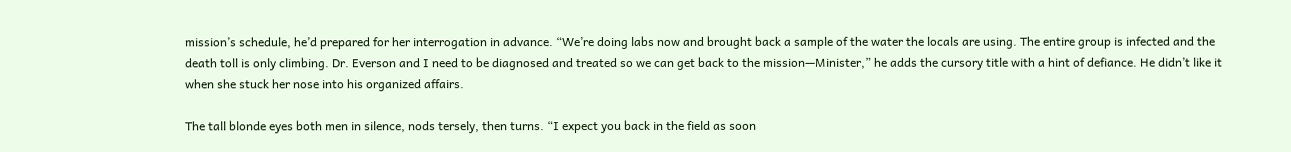mission’s schedule, he’d prepared for her interrogation in advance. “We’re doing labs now and brought back a sample of the water the locals are using. The entire group is infected and the death toll is only climbing. Dr. Everson and I need to be diagnosed and treated so we can get back to the mission—Minister,” he adds the cursory title with a hint of defiance. He didn’t like it when she stuck her nose into his organized affairs.

The tall blonde eyes both men in silence, nods tersely, then turns. “I expect you back in the field as soon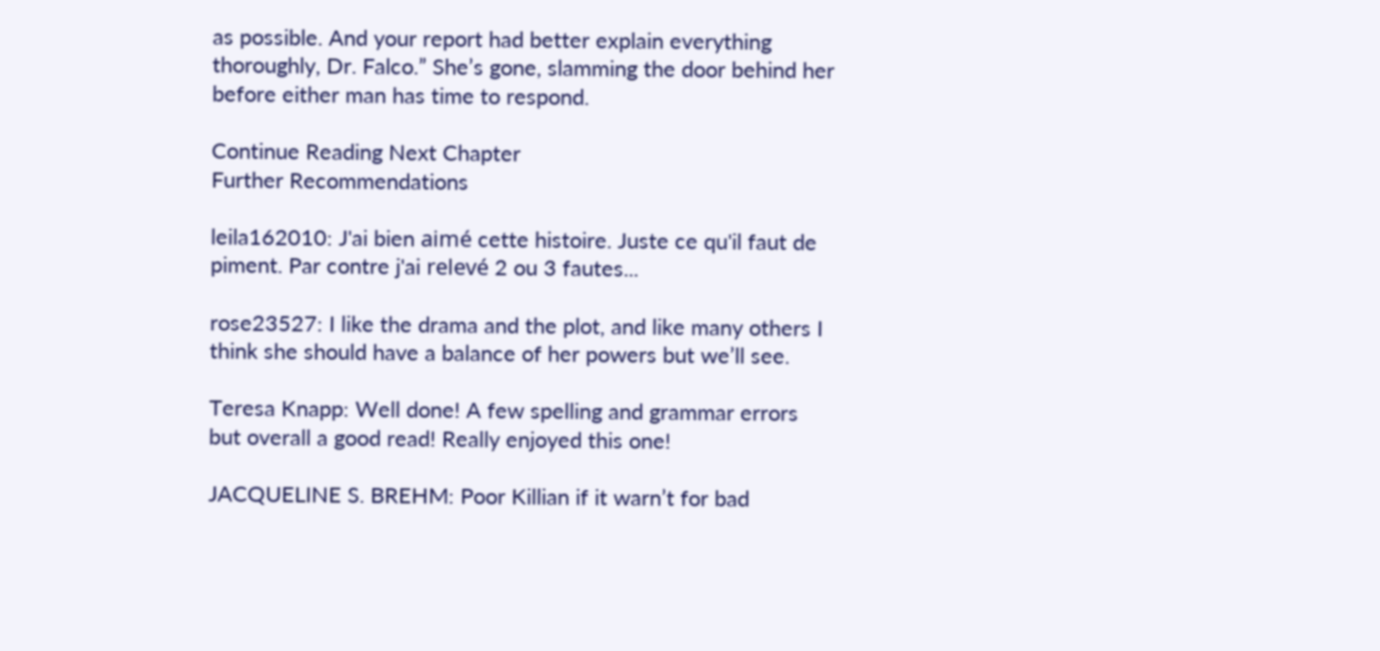as possible. And your report had better explain everything thoroughly, Dr. Falco.” She’s gone, slamming the door behind her before either man has time to respond.

Continue Reading Next Chapter
Further Recommendations

leila162010: J'ai bien aimé cette histoire. Juste ce qu'il faut de piment. Par contre j'ai relevé 2 ou 3 fautes...

rose23527: I like the drama and the plot, and like many others I think she should have a balance of her powers but we’ll see.

Teresa Knapp: Well done! A few spelling and grammar errors but overall a good read! Really enjoyed this one!

JACQUELINE S. BREHM: Poor Killian if it warn’t for bad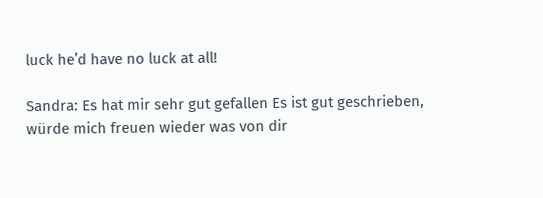luck he’d have no luck at all!

Sandra: Es hat mir sehr gut gefallen Es ist gut geschrieben, würde mich freuen wieder was von dir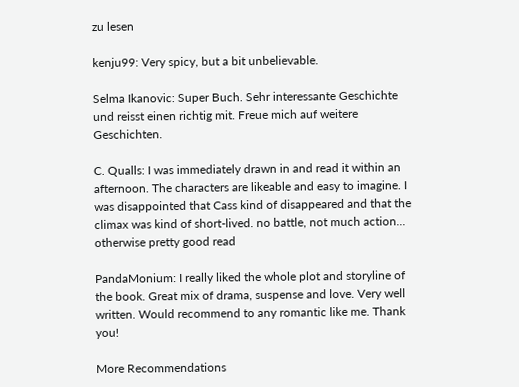zu lesen

kenju99: Very spicy, but a bit unbelievable.

Selma Ikanovic: Super Buch. Sehr interessante Geschichte und reisst einen richtig mit. Freue mich auf weitere Geschichten.

C. Qualls: I was immediately drawn in and read it within an afternoon. The characters are likeable and easy to imagine. I was disappointed that Cass kind of disappeared and that the climax was kind of short-lived. no battle, not much action... otherwise pretty good read

PandaMonium: I really liked the whole plot and storyline of the book. Great mix of drama, suspense and love. Very well written. Would recommend to any romantic like me. Thank you!

More Recommendations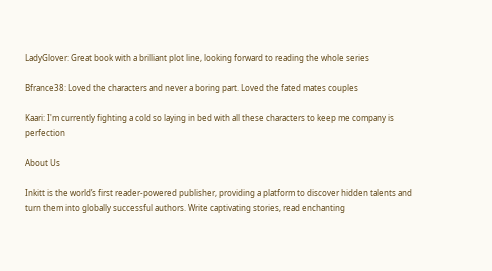LadyGlover: Great book with a brilliant plot line, looking forward to reading the whole series

Bfrance38: Loved the characters and never a boring part. Loved the fated mates couples

Kaari: I'm currently fighting a cold so laying in bed with all these characters to keep me company is perfection

About Us

Inkitt is the world’s first reader-powered publisher, providing a platform to discover hidden talents and turn them into globally successful authors. Write captivating stories, read enchanting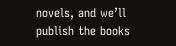novels, and we’ll publish the books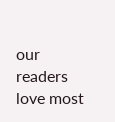our readers love most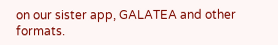on our sister app, GALATEA and other formats.